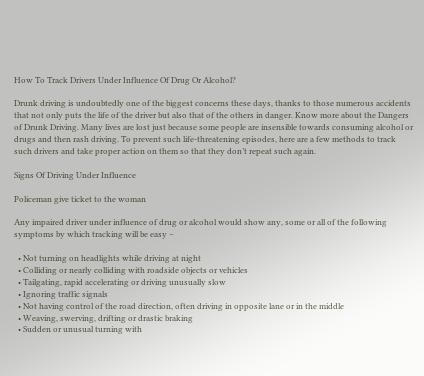How To Track Drivers Under Influence Of Drug Or Alcohol?

Drunk driving is undoubtedly one of the biggest concerns these days, thanks to those numerous accidents that not only puts the life of the driver but also that of the others in danger. Know more about the Dangers of Drunk Driving. Many lives are lost just because some people are insensible towards consuming alcohol or drugs and then rash driving. To prevent such life-threatening episodes, here are a few methods to track such drivers and take proper action on them so that they don’t repeat such again.

Signs Of Driving Under Influence

Policeman give ticket to the woman

Any impaired driver under influence of drug or alcohol would show any, some or all of the following symptoms by which tracking will be easy –

  • Not turning on headlights while driving at night
  • Colliding or nearly colliding with roadside objects or vehicles
  • Tailgating, rapid accelerating or driving unusually slow
  • Ignoring traffic signals
  • Not having control of the road direction, often driving in opposite lane or in the middle
  • Weaving, swerving, drifting or drastic braking
  • Sudden or unusual turning with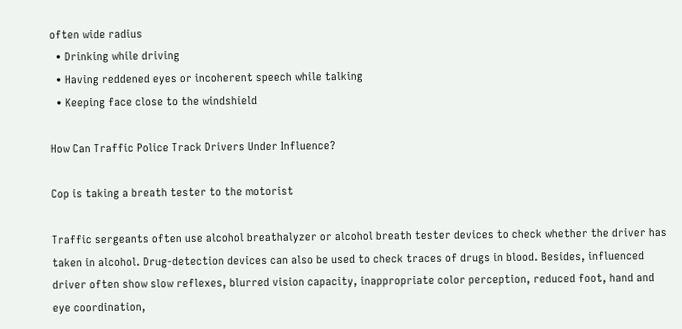often wide radius
  • Drinking while driving
  • Having reddened eyes or incoherent speech while talking
  • Keeping face close to the windshield

How Can Traffic Police Track Drivers Under Influence?

Cop is taking a breath tester to the motorist

Traffic sergeants often use alcohol breathalyzer or alcohol breath tester devices to check whether the driver has taken in alcohol. Drug-detection devices can also be used to check traces of drugs in blood. Besides, influenced driver often show slow reflexes, blurred vision capacity, inappropriate color perception, reduced foot, hand and eye coordination,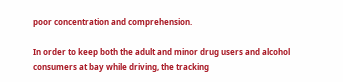poor concentration and comprehension.

In order to keep both the adult and minor drug users and alcohol consumers at bay while driving, the tracking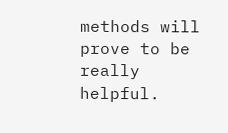methods will prove to be really helpful.